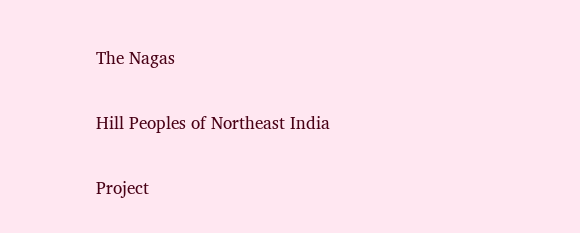The Nagas

Hill Peoples of Northeast India

Project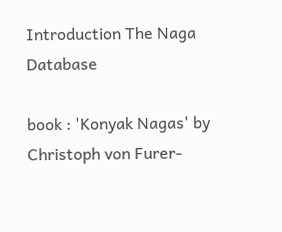Introduction The Naga Database

book : 'Konyak Nagas' by Christoph von Furer-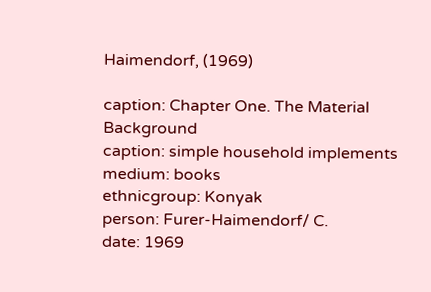Haimendorf, (1969)

caption: Chapter One. The Material Background
caption: simple household implements
medium: books
ethnicgroup: Konyak
person: Furer-Haimendorf/ C.
date: 1969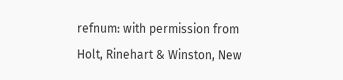refnum: with permission from Holt, Rinehart & Winston, New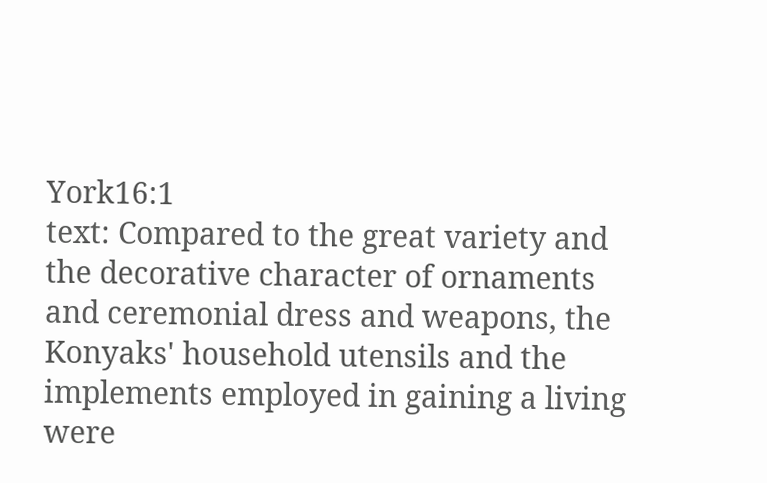York16:1
text: Compared to the great variety and the decorative character of ornaments and ceremonial dress and weapons, the Konyaks' household utensils and the implements employed in gaining a living were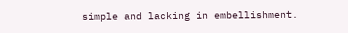simple and lacking in embellishment.